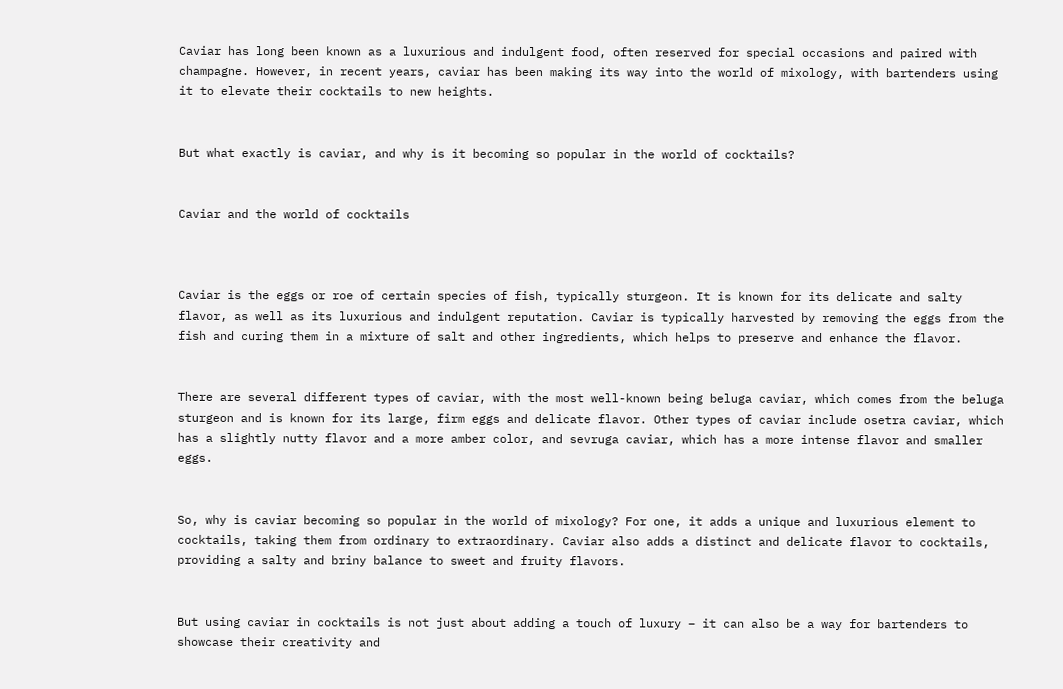Caviar has long been known as a luxurious and indulgent food, often reserved for special occasions and paired with champagne. However, in recent years, caviar has been making its way into the world of mixology, with bartenders using it to elevate their cocktails to new heights.


But what exactly is caviar, and why is it becoming so popular in the world of cocktails?


Caviar and the world of cocktails



Caviar is the eggs or roe of certain species of fish, typically sturgeon. It is known for its delicate and salty flavor, as well as its luxurious and indulgent reputation. Caviar is typically harvested by removing the eggs from the fish and curing them in a mixture of salt and other ingredients, which helps to preserve and enhance the flavor.


There are several different types of caviar, with the most well-known being beluga caviar, which comes from the beluga sturgeon and is known for its large, firm eggs and delicate flavor. Other types of caviar include osetra caviar, which has a slightly nutty flavor and a more amber color, and sevruga caviar, which has a more intense flavor and smaller eggs.


So, why is caviar becoming so popular in the world of mixology? For one, it adds a unique and luxurious element to cocktails, taking them from ordinary to extraordinary. Caviar also adds a distinct and delicate flavor to cocktails, providing a salty and briny balance to sweet and fruity flavors.


But using caviar in cocktails is not just about adding a touch of luxury – it can also be a way for bartenders to showcase their creativity and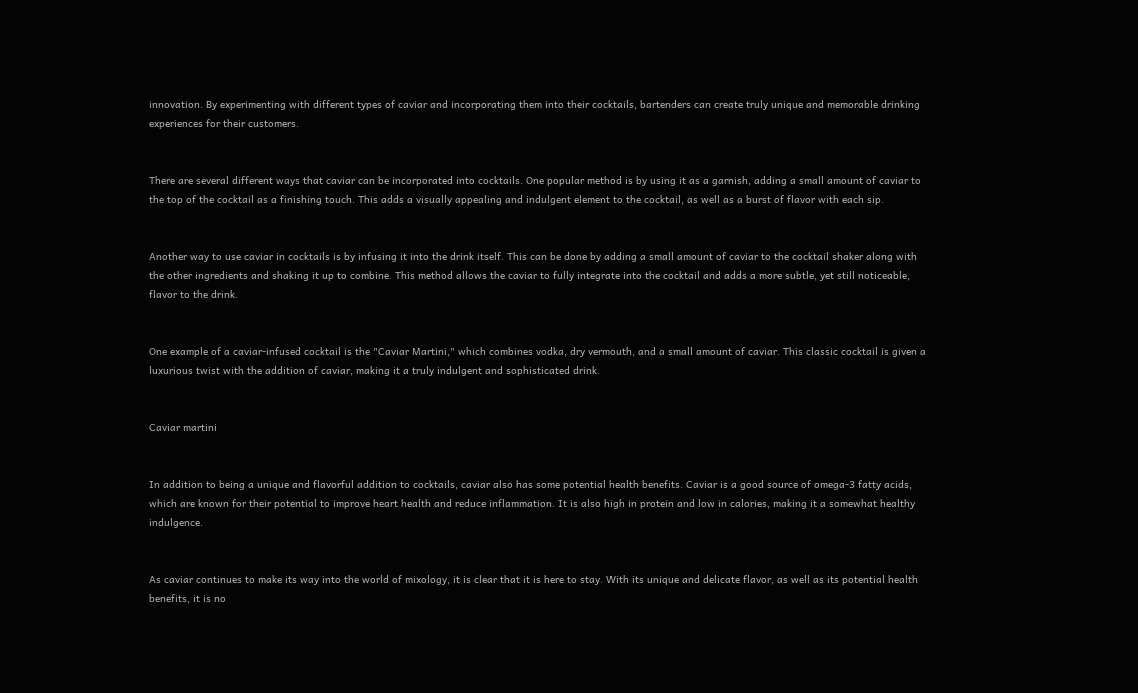innovation. By experimenting with different types of caviar and incorporating them into their cocktails, bartenders can create truly unique and memorable drinking experiences for their customers.


There are several different ways that caviar can be incorporated into cocktails. One popular method is by using it as a garnish, adding a small amount of caviar to the top of the cocktail as a finishing touch. This adds a visually appealing and indulgent element to the cocktail, as well as a burst of flavor with each sip.


Another way to use caviar in cocktails is by infusing it into the drink itself. This can be done by adding a small amount of caviar to the cocktail shaker along with the other ingredients and shaking it up to combine. This method allows the caviar to fully integrate into the cocktail and adds a more subtle, yet still noticeable, flavor to the drink.


One example of a caviar-infused cocktail is the "Caviar Martini," which combines vodka, dry vermouth, and a small amount of caviar. This classic cocktail is given a luxurious twist with the addition of caviar, making it a truly indulgent and sophisticated drink.


Caviar martini


In addition to being a unique and flavorful addition to cocktails, caviar also has some potential health benefits. Caviar is a good source of omega-3 fatty acids, which are known for their potential to improve heart health and reduce inflammation. It is also high in protein and low in calories, making it a somewhat healthy indulgence.


As caviar continues to make its way into the world of mixology, it is clear that it is here to stay. With its unique and delicate flavor, as well as its potential health benefits, it is no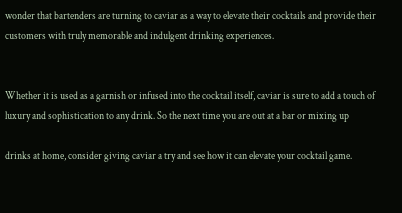wonder that bartenders are turning to caviar as a way to elevate their cocktails and provide their customers with truly memorable and indulgent drinking experiences.


Whether it is used as a garnish or infused into the cocktail itself, caviar is sure to add a touch of luxury and sophistication to any drink. So the next time you are out at a bar or mixing up

drinks at home, consider giving caviar a try and see how it can elevate your cocktail game.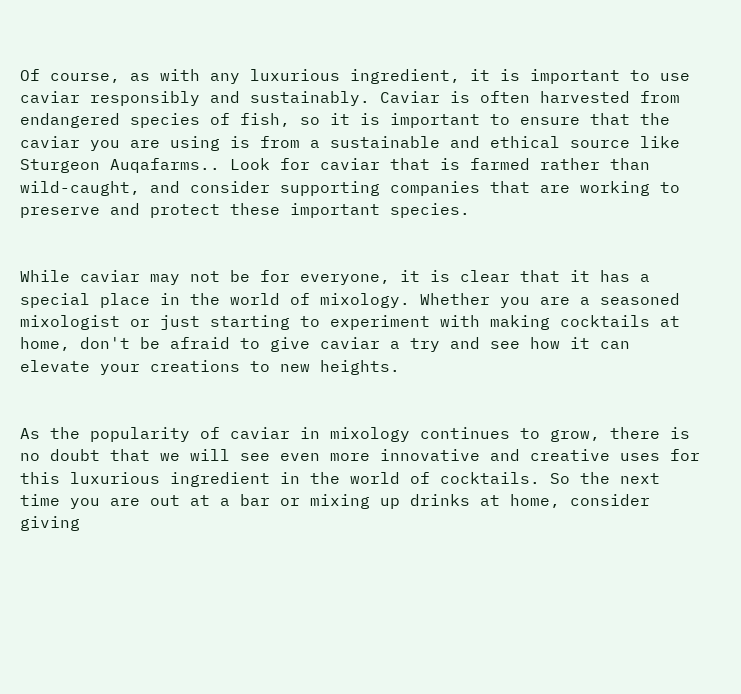Of course, as with any luxurious ingredient, it is important to use caviar responsibly and sustainably. Caviar is often harvested from endangered species of fish, so it is important to ensure that the caviar you are using is from a sustainable and ethical source like Sturgeon Auqafarms.. Look for caviar that is farmed rather than wild-caught, and consider supporting companies that are working to preserve and protect these important species.


While caviar may not be for everyone, it is clear that it has a special place in the world of mixology. Whether you are a seasoned mixologist or just starting to experiment with making cocktails at home, don't be afraid to give caviar a try and see how it can elevate your creations to new heights.


As the popularity of caviar in mixology continues to grow, there is no doubt that we will see even more innovative and creative uses for this luxurious ingredient in the world of cocktails. So the next time you are out at a bar or mixing up drinks at home, consider giving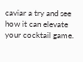caviar a try and see how it can elevate your cocktail game.